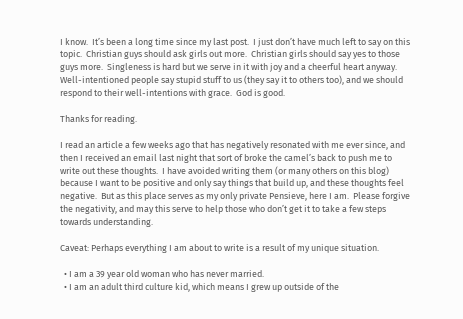I know.  It’s been a long time since my last post.  I just don’t have much left to say on this topic.  Christian guys should ask girls out more.  Christian girls should say yes to those guys more.  Singleness is hard but we serve in it with joy and a cheerful heart anyway.  Well-intentioned people say stupid stuff to us (they say it to others too), and we should respond to their well-intentions with grace.  God is good.

Thanks for reading.

I read an article a few weeks ago that has negatively resonated with me ever since, and then I received an email last night that sort of broke the camel’s back to push me to write out these thoughts.  I have avoided writing them (or many others on this blog) because I want to be positive and only say things that build up, and these thoughts feel negative.  But as this place serves as my only private Pensieve, here I am.  Please forgive the negativity, and may this serve to help those who don’t get it to take a few steps towards understanding.

Caveat: Perhaps everything I am about to write is a result of my unique situation.

  • I am a 39 year old woman who has never married.
  • I am an adult third culture kid, which means I grew up outside of the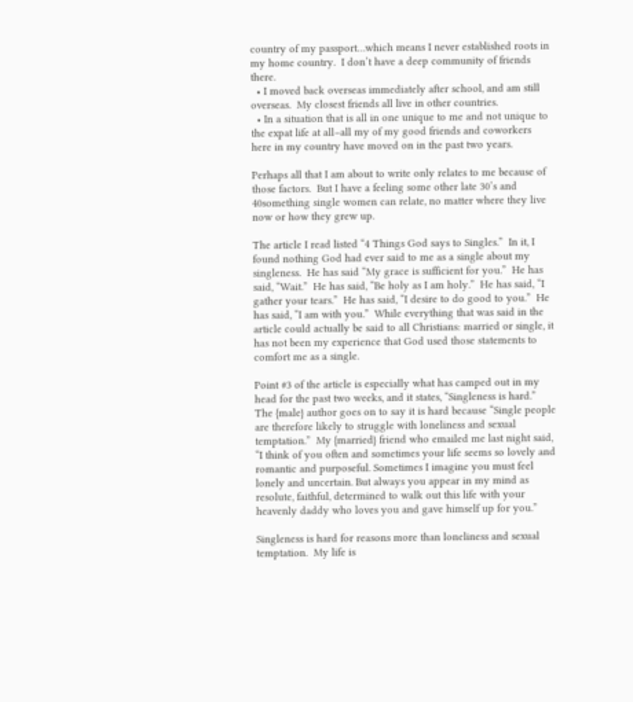country of my passport…which means I never established roots in my home country.  I don’t have a deep community of friends there.
  • I moved back overseas immediately after school, and am still overseas.  My closest friends all live in other countries.
  • In a situation that is all in one unique to me and not unique to the expat life at all–all my of my good friends and coworkers here in my country have moved on in the past two years.

Perhaps all that I am about to write only relates to me because of those factors.  But I have a feeling some other late 30’s and 40something single women can relate, no matter where they live now or how they grew up.

The article I read listed “4 Things God says to Singles.”  In it, I found nothing God had ever said to me as a single about my singleness.  He has said “My grace is sufficient for you.”  He has said, “Wait.”  He has said, “Be holy as I am holy.”  He has said, “I gather your tears.”  He has said, “I desire to do good to you.”  He has said, “I am with you.”  While everything that was said in the article could actually be said to all Christians: married or single, it has not been my experience that God used those statements to comfort me as a single.

Point #3 of the article is especially what has camped out in my head for the past two weeks, and it states, “Singleness is hard.”  The {male} author goes on to say it is hard because “Single people are therefore likely to struggle with loneliness and sexual temptation.”  My {married} friend who emailed me last night said, “I think of you often and sometimes your life seems so lovely and romantic and purposeful. Sometimes I imagine you must feel lonely and uncertain. But always you appear in my mind as resolute, faithful, determined to walk out this life with your heavenly daddy who loves you and gave himself up for you.”

Singleness is hard for reasons more than loneliness and sexual temptation.  My life is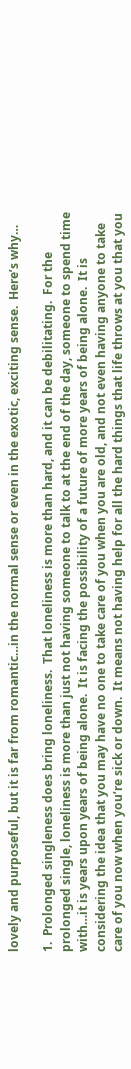lovely and purposeful, but it is far from romantic…in the normal sense or even in the exotic, exciting sense.  Here’s why…

1.  Prolonged singleness does bring loneliness.  That loneliness is more than hard, and it can be debilitating.  For the prolonged single, loneliness is more than just not having someone to talk to at the end of the day, someone to spend time with…it is years upon years of being alone.  It is facing the possibility of a future of more years of being alone.  It is considering the idea that you may have no one to take care of you when you are old, and not even having anyone to take care of you now when you’re sick or down.  It means not having help for all the hard things that life throws at you that you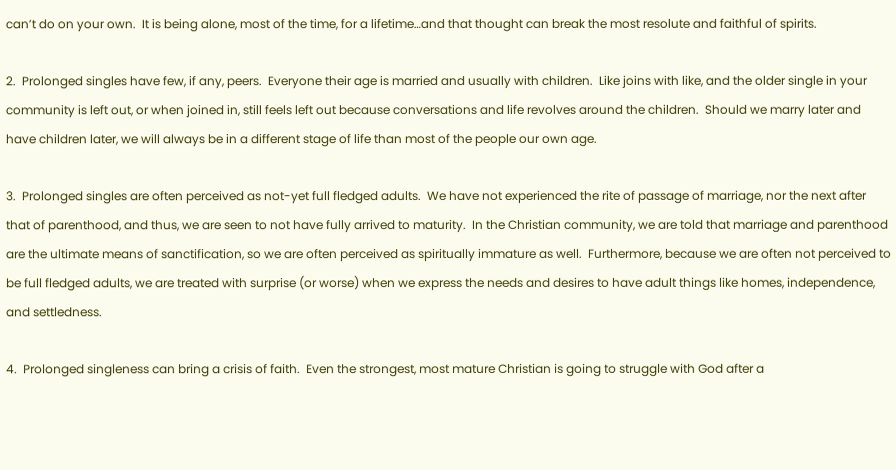can’t do on your own.  It is being alone, most of the time, for a lifetime…and that thought can break the most resolute and faithful of spirits.

2.  Prolonged singles have few, if any, peers.  Everyone their age is married and usually with children.  Like joins with like, and the older single in your community is left out, or when joined in, still feels left out because conversations and life revolves around the children.  Should we marry later and have children later, we will always be in a different stage of life than most of the people our own age.

3.  Prolonged singles are often perceived as not-yet full fledged adults.  We have not experienced the rite of passage of marriage, nor the next after that of parenthood, and thus, we are seen to not have fully arrived to maturity.  In the Christian community, we are told that marriage and parenthood are the ultimate means of sanctification, so we are often perceived as spiritually immature as well.  Furthermore, because we are often not perceived to be full fledged adults, we are treated with surprise (or worse) when we express the needs and desires to have adult things like homes, independence, and settledness.

4.  Prolonged singleness can bring a crisis of faith.  Even the strongest, most mature Christian is going to struggle with God after a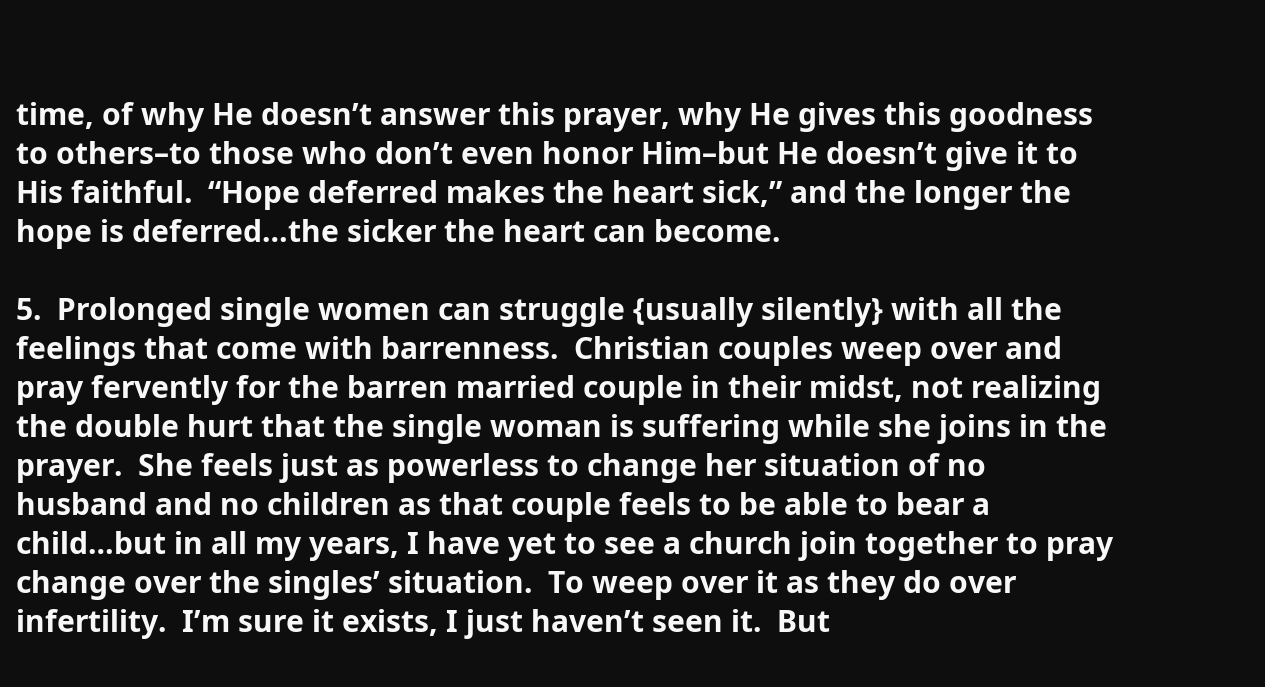time, of why He doesn’t answer this prayer, why He gives this goodness to others–to those who don’t even honor Him–but He doesn’t give it to His faithful.  “Hope deferred makes the heart sick,” and the longer the hope is deferred…the sicker the heart can become.

5.  Prolonged single women can struggle {usually silently} with all the feelings that come with barrenness.  Christian couples weep over and pray fervently for the barren married couple in their midst, not realizing the double hurt that the single woman is suffering while she joins in the prayer.  She feels just as powerless to change her situation of no husband and no children as that couple feels to be able to bear a child…but in all my years, I have yet to see a church join together to pray change over the singles’ situation.  To weep over it as they do over infertility.  I’m sure it exists, I just haven’t seen it.  But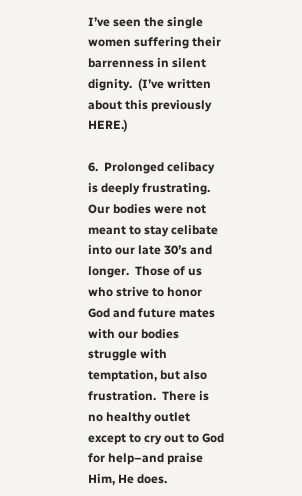I’ve seen the single women suffering their barrenness in silent dignity.  (I’ve written about this previously HERE.)

6.  Prolonged celibacy is deeply frustrating.  Our bodies were not meant to stay celibate into our late 30’s and longer.  Those of us who strive to honor God and future mates with our bodies struggle with temptation, but also frustration.  There is no healthy outlet except to cry out to God for help–and praise Him, He does.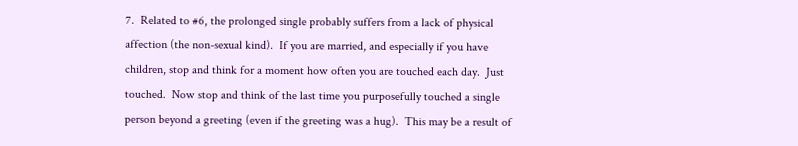7.  Related to #6, the prolonged single probably suffers from a lack of physical affection (the non-sexual kind).  If you are married, and especially if you have children, stop and think for a moment how often you are touched each day.  Just touched.  Now stop and think of the last time you purposefully touched a single person beyond a greeting (even if the greeting was a hug).  This may be a result of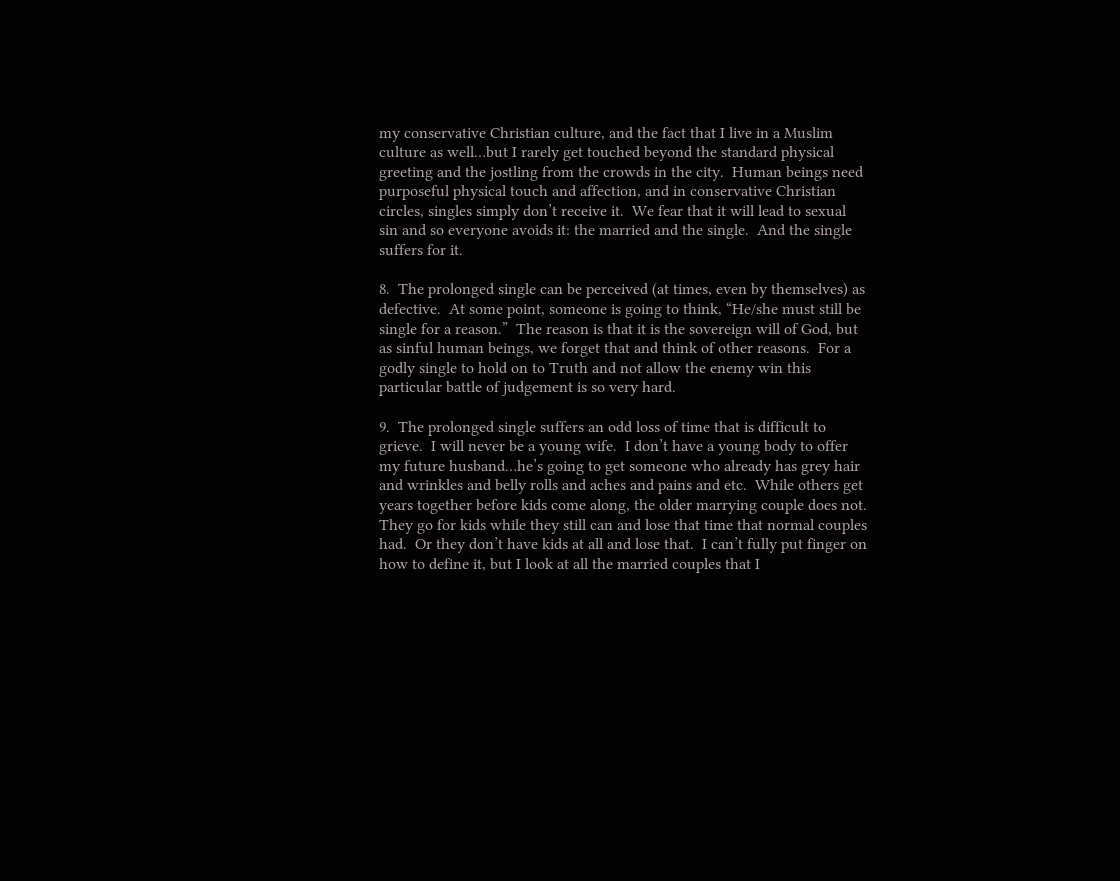my conservative Christian culture, and the fact that I live in a Muslim culture as well…but I rarely get touched beyond the standard physical greeting and the jostling from the crowds in the city.  Human beings need purposeful physical touch and affection, and in conservative Christian circles, singles simply don’t receive it.  We fear that it will lead to sexual sin and so everyone avoids it: the married and the single.  And the single suffers for it.

8.  The prolonged single can be perceived (at times, even by themselves) as defective.  At some point, someone is going to think, “He/she must still be single for a reason.”  The reason is that it is the sovereign will of God, but as sinful human beings, we forget that and think of other reasons.  For a godly single to hold on to Truth and not allow the enemy win this particular battle of judgement is so very hard.

9.  The prolonged single suffers an odd loss of time that is difficult to grieve.  I will never be a young wife.  I don’t have a young body to offer my future husband…he’s going to get someone who already has grey hair and wrinkles and belly rolls and aches and pains and etc.  While others get years together before kids come along, the older marrying couple does not.  They go for kids while they still can and lose that time that normal couples had.  Or they don’t have kids at all and lose that.  I can’t fully put finger on how to define it, but I look at all the married couples that I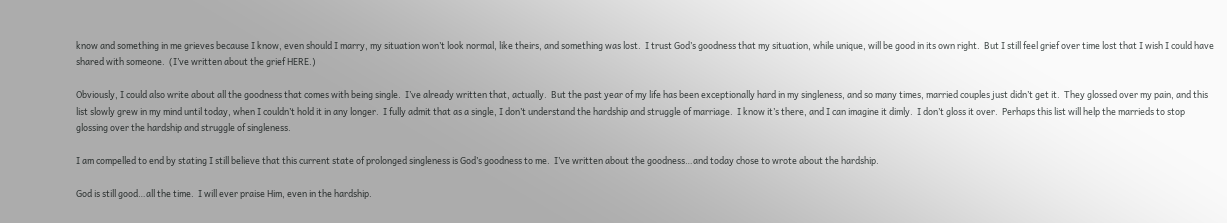know and something in me grieves because I know, even should I marry, my situation won’t look normal, like theirs, and something was lost.  I trust God’s goodness that my situation, while unique, will be good in its own right.  But I still feel grief over time lost that I wish I could have shared with someone.  (I’ve written about the grief HERE.)

Obviously, I could also write about all the goodness that comes with being single.  I’ve already written that, actually.  But the past year of my life has been exceptionally hard in my singleness, and so many times, married couples just didn’t get it.  They glossed over my pain, and this list slowly grew in my mind until today, when I couldn’t hold it in any longer.  I fully admit that as a single, I don’t understand the hardship and struggle of marriage.  I know it’s there, and I can imagine it dimly.  I don’t gloss it over.  Perhaps this list will help the marrieds to stop glossing over the hardship and struggle of singleness.

I am compelled to end by stating I still believe that this current state of prolonged singleness is God’s goodness to me.  I’ve written about the goodness…and today chose to wrote about the hardship.

God is still good…all the time.  I will ever praise Him, even in the hardship.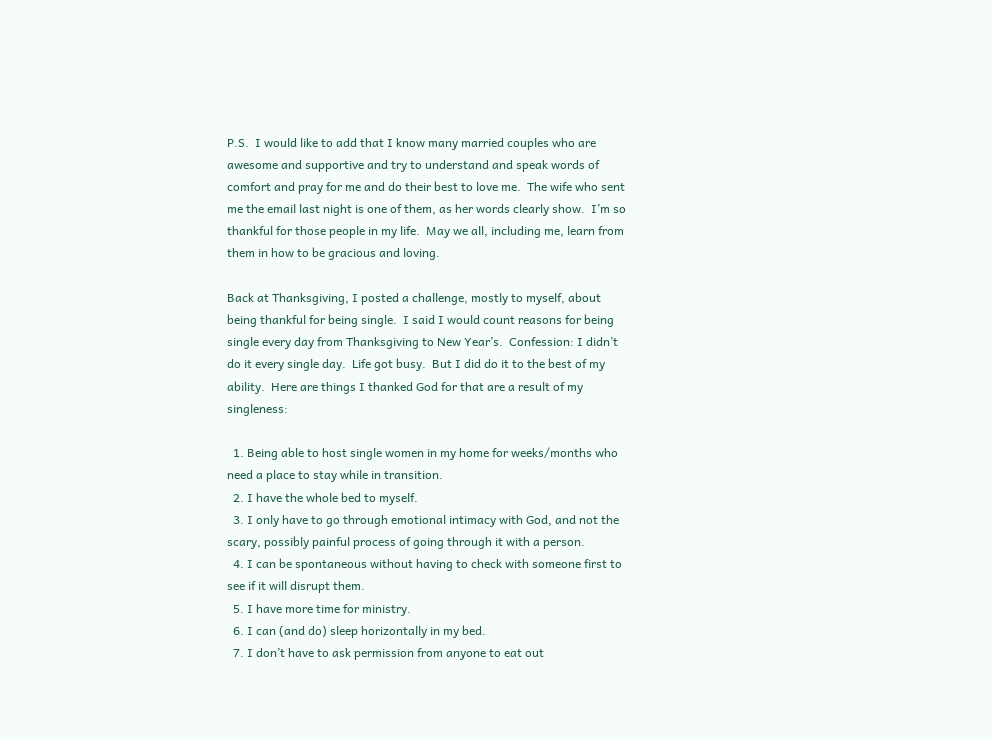P.S.  I would like to add that I know many married couples who are awesome and supportive and try to understand and speak words of comfort and pray for me and do their best to love me.  The wife who sent me the email last night is one of them, as her words clearly show.  I’m so thankful for those people in my life.  May we all, including me, learn from them in how to be gracious and loving.

Back at Thanksgiving, I posted a challenge, mostly to myself, about being thankful for being single.  I said I would count reasons for being single every day from Thanksgiving to New Year’s.  Confession: I didn’t do it every single day.  Life got busy.  But I did do it to the best of my ability.  Here are things I thanked God for that are a result of my singleness:

  1. Being able to host single women in my home for weeks/months who need a place to stay while in transition.
  2. I have the whole bed to myself.
  3. I only have to go through emotional intimacy with God, and not the scary, possibly painful process of going through it with a person.
  4. I can be spontaneous without having to check with someone first to see if it will disrupt them.
  5. I have more time for ministry.
  6. I can (and do) sleep horizontally in my bed.
  7. I don’t have to ask permission from anyone to eat out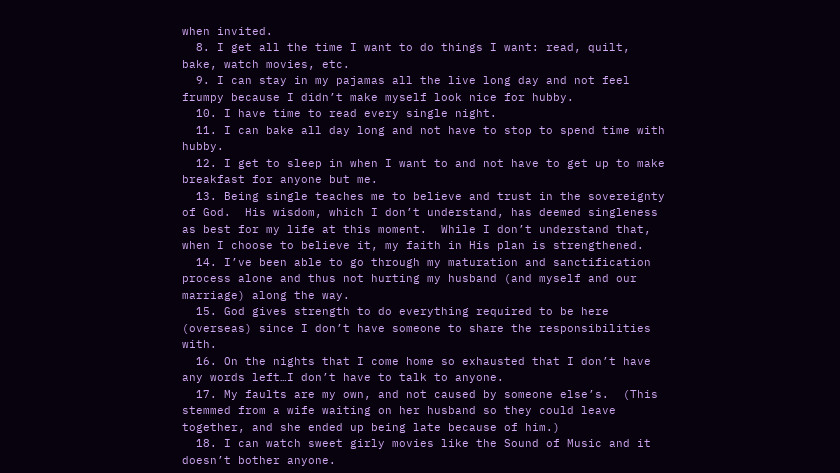when invited.
  8. I get all the time I want to do things I want: read, quilt, bake, watch movies, etc.
  9. I can stay in my pajamas all the live long day and not feel frumpy because I didn’t make myself look nice for hubby.
  10. I have time to read every single night.
  11. I can bake all day long and not have to stop to spend time with hubby.
  12. I get to sleep in when I want to and not have to get up to make breakfast for anyone but me.
  13. Being single teaches me to believe and trust in the sovereignty of God.  His wisdom, which I don’t understand, has deemed singleness as best for my life at this moment.  While I don’t understand that, when I choose to believe it, my faith in His plan is strengthened.
  14. I’ve been able to go through my maturation and sanctification process alone and thus not hurting my husband (and myself and our marriage) along the way.
  15. God gives strength to do everything required to be here (overseas) since I don’t have someone to share the responsibilities with.
  16. On the nights that I come home so exhausted that I don’t have any words left…I don’t have to talk to anyone.
  17. My faults are my own, and not caused by someone else’s.  (This stemmed from a wife waiting on her husband so they could leave together, and she ended up being late because of him.)
  18. I can watch sweet girly movies like the Sound of Music and it doesn’t bother anyone.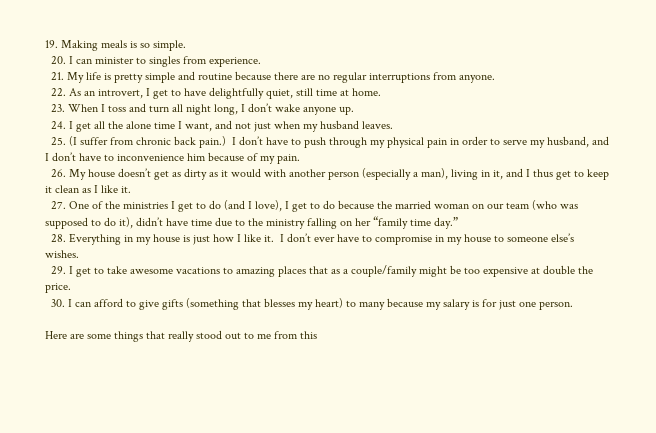19. Making meals is so simple.
  20. I can minister to singles from experience.
  21. My life is pretty simple and routine because there are no regular interruptions from anyone.
  22. As an introvert, I get to have delightfully quiet, still time at home.
  23. When I toss and turn all night long, I don’t wake anyone up.
  24. I get all the alone time I want, and not just when my husband leaves.
  25. (I suffer from chronic back pain.)  I don’t have to push through my physical pain in order to serve my husband, and I don’t have to inconvenience him because of my pain.
  26. My house doesn’t get as dirty as it would with another person (especially a man), living in it, and I thus get to keep it clean as I like it.
  27. One of the ministries I get to do (and I love), I get to do because the married woman on our team (who was supposed to do it), didn’t have time due to the ministry falling on her “family time day.”
  28. Everything in my house is just how I like it.  I don’t ever have to compromise in my house to someone else’s wishes.
  29. I get to take awesome vacations to amazing places that as a couple/family might be too expensive at double the price.
  30. I can afford to give gifts (something that blesses my heart) to many because my salary is for just one person.

Here are some things that really stood out to me from this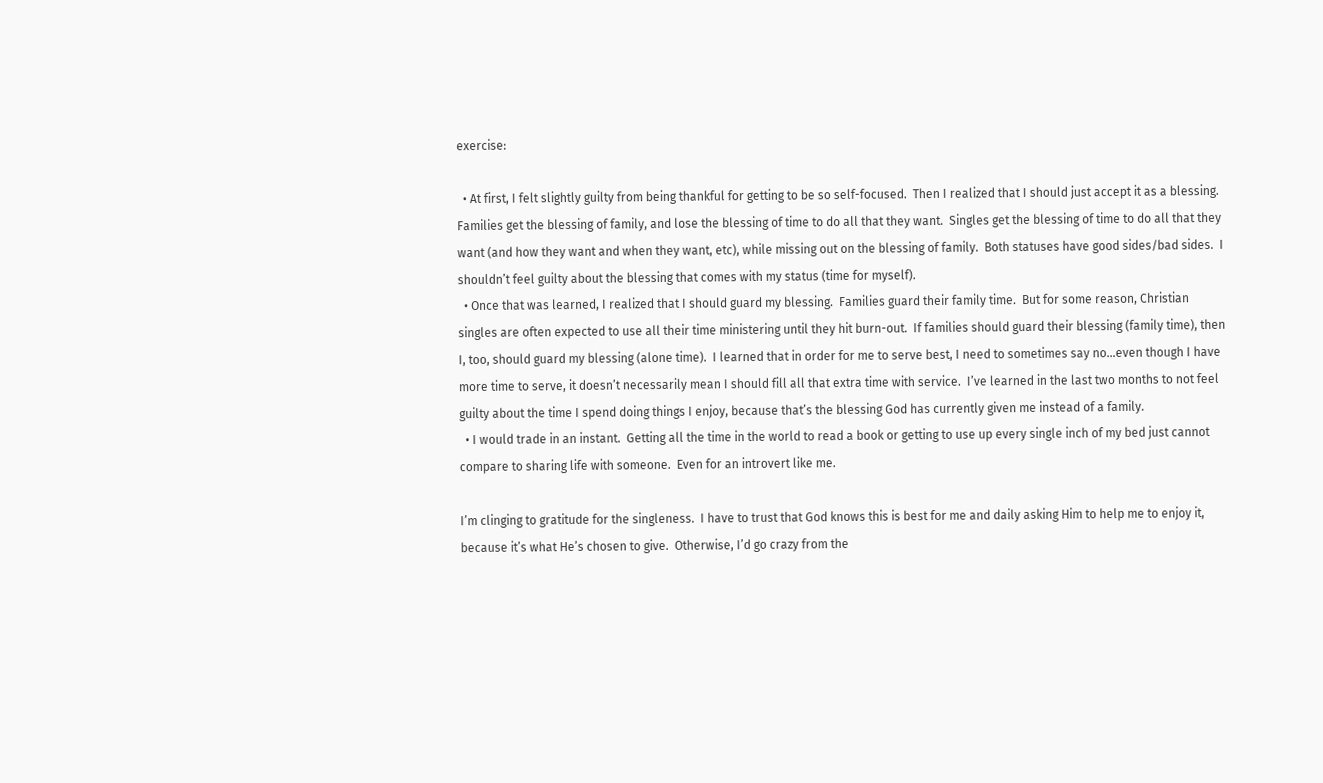exercise:

  • At first, I felt slightly guilty from being thankful for getting to be so self-focused.  Then I realized that I should just accept it as a blessing.  Families get the blessing of family, and lose the blessing of time to do all that they want.  Singles get the blessing of time to do all that they want (and how they want and when they want, etc), while missing out on the blessing of family.  Both statuses have good sides/bad sides.  I shouldn’t feel guilty about the blessing that comes with my status (time for myself).
  • Once that was learned, I realized that I should guard my blessing.  Families guard their family time.  But for some reason, Christian singles are often expected to use all their time ministering until they hit burn-out.  If families should guard their blessing (family time), then I, too, should guard my blessing (alone time).  I learned that in order for me to serve best, I need to sometimes say no…even though I have more time to serve, it doesn’t necessarily mean I should fill all that extra time with service.  I’ve learned in the last two months to not feel guilty about the time I spend doing things I enjoy, because that’s the blessing God has currently given me instead of a family.
  • I would trade in an instant.  Getting all the time in the world to read a book or getting to use up every single inch of my bed just cannot compare to sharing life with someone.  Even for an introvert like me.

I’m clinging to gratitude for the singleness.  I have to trust that God knows this is best for me and daily asking Him to help me to enjoy it, because it’s what He’s chosen to give.  Otherwise, I’d go crazy from the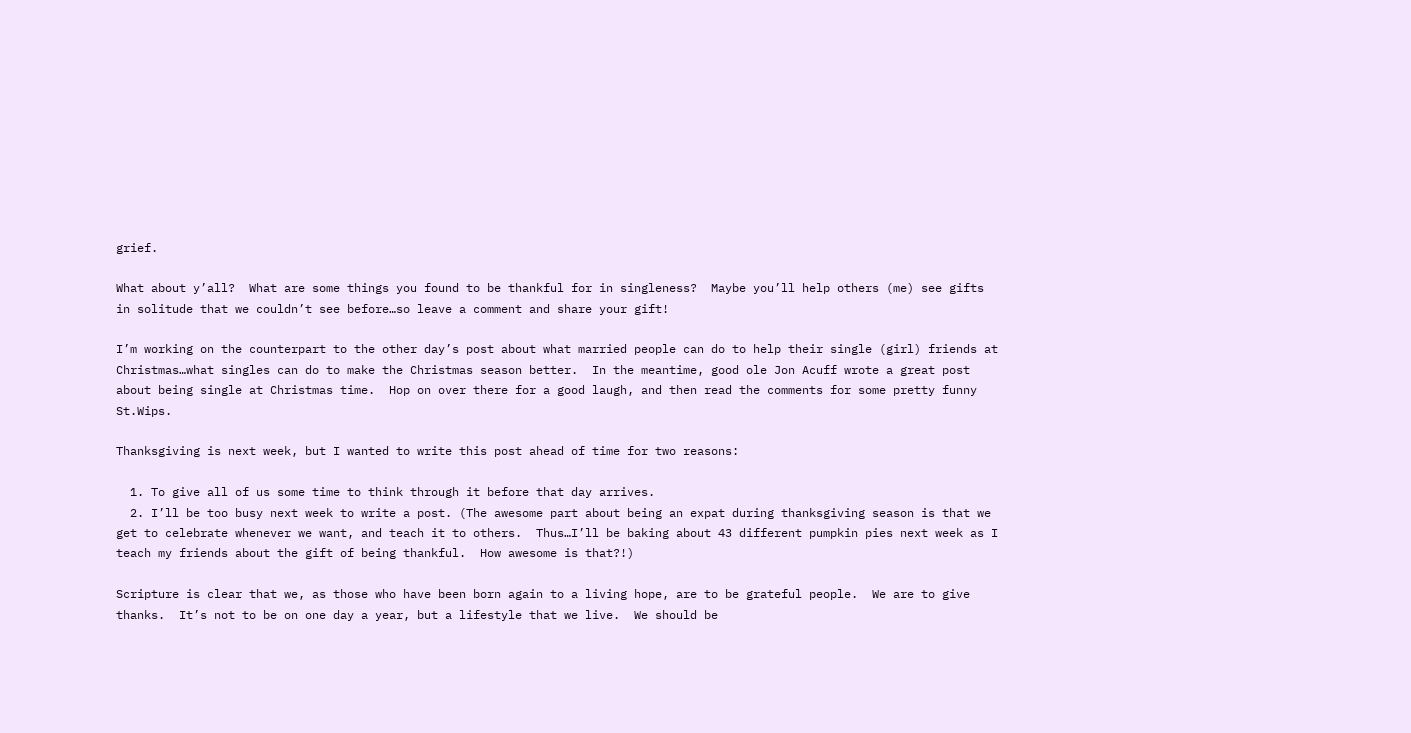grief.

What about y’all?  What are some things you found to be thankful for in singleness?  Maybe you’ll help others (me) see gifts in solitude that we couldn’t see before…so leave a comment and share your gift!

I’m working on the counterpart to the other day’s post about what married people can do to help their single (girl) friends at Christmas…what singles can do to make the Christmas season better.  In the meantime, good ole Jon Acuff wrote a great post about being single at Christmas time.  Hop on over there for a good laugh, and then read the comments for some pretty funny St.Wips.

Thanksgiving is next week, but I wanted to write this post ahead of time for two reasons:

  1. To give all of us some time to think through it before that day arrives.
  2. I’ll be too busy next week to write a post. (The awesome part about being an expat during thanksgiving season is that we get to celebrate whenever we want, and teach it to others.  Thus…I’ll be baking about 43 different pumpkin pies next week as I teach my friends about the gift of being thankful.  How awesome is that?!)

Scripture is clear that we, as those who have been born again to a living hope, are to be grateful people.  We are to give thanks.  It’s not to be on one day a year, but a lifestyle that we live.  We should be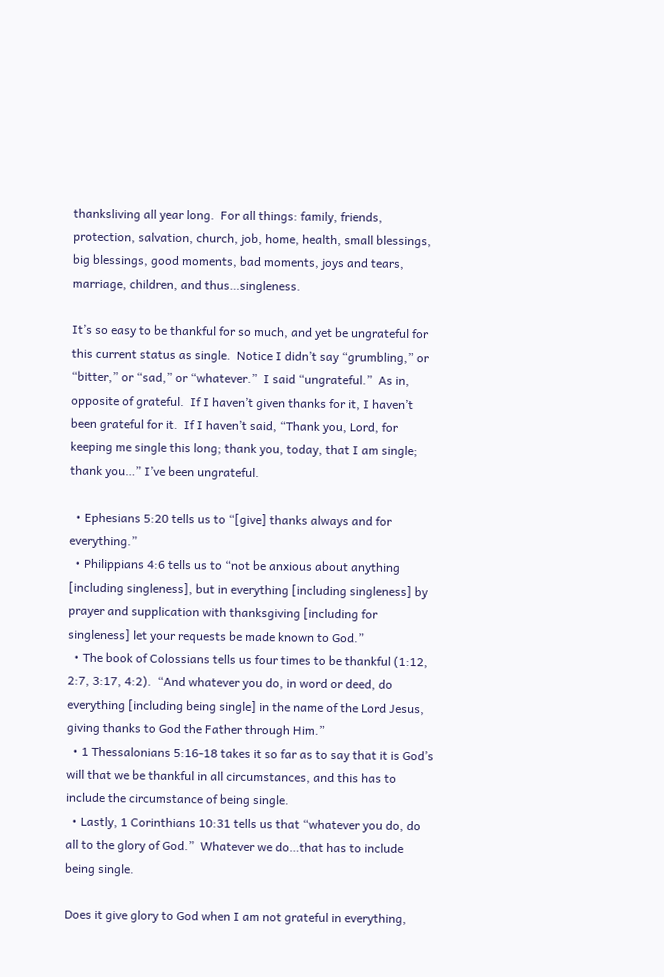thanksliving all year long.  For all things: family, friends, protection, salvation, church, job, home, health, small blessings, big blessings, good moments, bad moments, joys and tears, marriage, children, and thus…singleness.

It’s so easy to be thankful for so much, and yet be ungrateful for this current status as single.  Notice I didn’t say “grumbling,” or “bitter,” or “sad,” or “whatever.”  I said “ungrateful.”  As in, opposite of grateful.  If I haven’t given thanks for it, I haven’t been grateful for it.  If I haven’t said, “Thank you, Lord, for keeping me single this long; thank you, today, that I am single; thank you…” I’ve been ungrateful.

  • Ephesians 5:20 tells us to “[give] thanks always and for everything.”
  • Philippians 4:6 tells us to “not be anxious about anything [including singleness], but in everything [including singleness] by prayer and supplication with thanksgiving [including for singleness] let your requests be made known to God.”
  • The book of Colossians tells us four times to be thankful (1:12, 2:7, 3:17, 4:2).  “And whatever you do, in word or deed, do everything [including being single] in the name of the Lord Jesus, giving thanks to God the Father through Him.”
  • 1 Thessalonians 5:16-18 takes it so far as to say that it is God’s will that we be thankful in all circumstances, and this has to include the circumstance of being single.
  • Lastly, 1 Corinthians 10:31 tells us that “whatever you do, do all to the glory of God.”  Whatever we do…that has to include being single.

Does it give glory to God when I am not grateful in everything,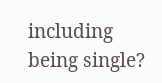including being single?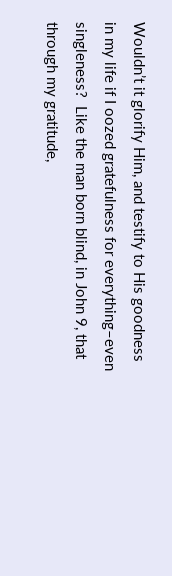Wouldn’t it glorify Him, and testify to His goodness in my life if I oozed gratefulness for everything–even singleness?  Like the man born blind, in John 9, that through my gratitude,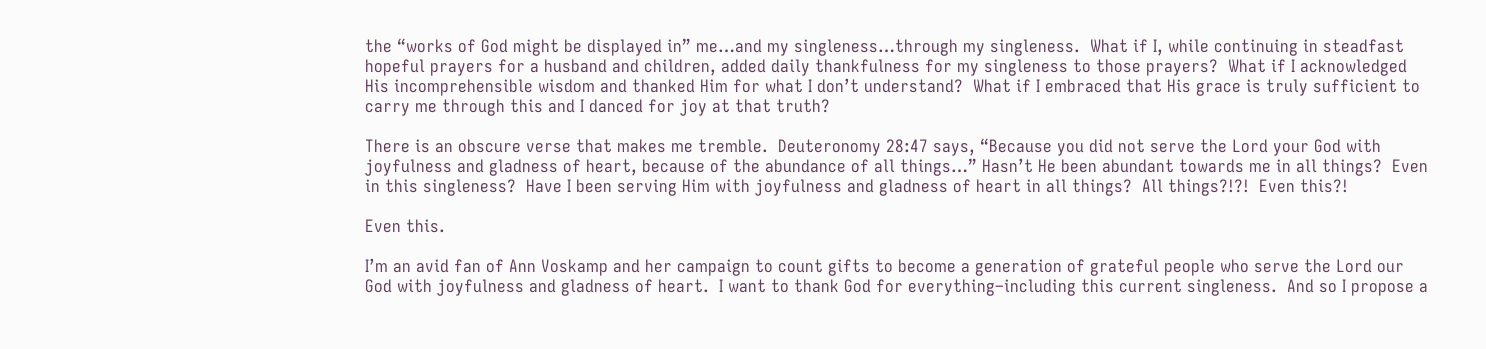the “works of God might be displayed in” me…and my singleness…through my singleness.  What if I, while continuing in steadfast hopeful prayers for a husband and children, added daily thankfulness for my singleness to those prayers?  What if I acknowledged His incomprehensible wisdom and thanked Him for what I don’t understand?  What if I embraced that His grace is truly sufficient to carry me through this and I danced for joy at that truth?

There is an obscure verse that makes me tremble.  Deuteronomy 28:47 says, “Because you did not serve the Lord your God with joyfulness and gladness of heart, because of the abundance of all things…” Hasn’t He been abundant towards me in all things?  Even in this singleness?  Have I been serving Him with joyfulness and gladness of heart in all things?  All things?!?!  Even this?!

Even this.

I’m an avid fan of Ann Voskamp and her campaign to count gifts to become a generation of grateful people who serve the Lord our God with joyfulness and gladness of heart.  I want to thank God for everything–including this current singleness.  And so I propose a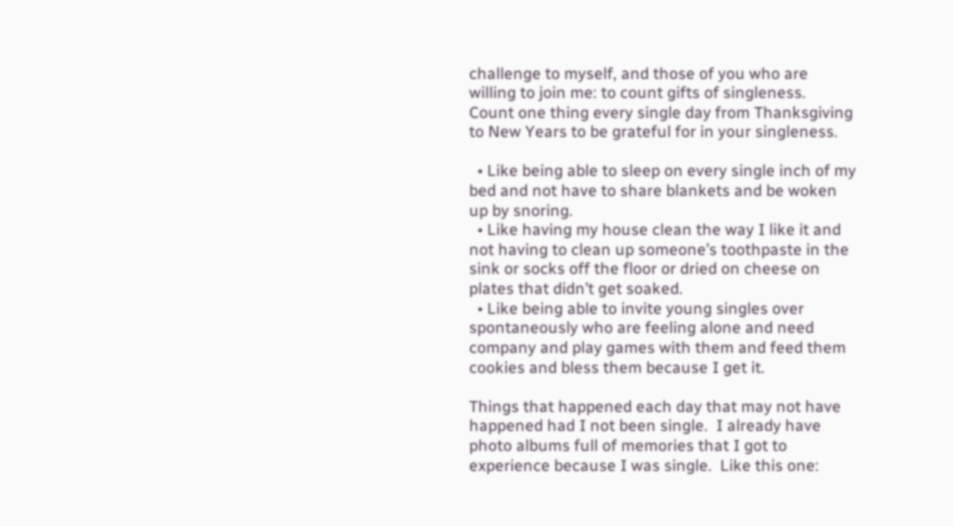challenge to myself, and those of you who are willing to join me: to count gifts of singleness.  Count one thing every single day from Thanksgiving to New Years to be grateful for in your singleness.

  • Like being able to sleep on every single inch of my bed and not have to share blankets and be woken up by snoring.
  • Like having my house clean the way I like it and not having to clean up someone’s toothpaste in the sink or socks off the floor or dried on cheese on plates that didn’t get soaked.
  • Like being able to invite young singles over spontaneously who are feeling alone and need company and play games with them and feed them cookies and bless them because I get it.

Things that happened each day that may not have happened had I not been single.  I already have photo albums full of memories that I got to experience because I was single.  Like this one: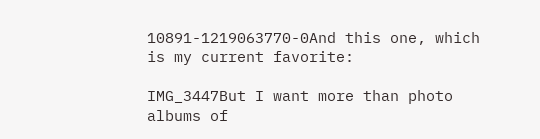10891-1219063770-0And this one, which is my current favorite:

IMG_3447But I want more than photo albums of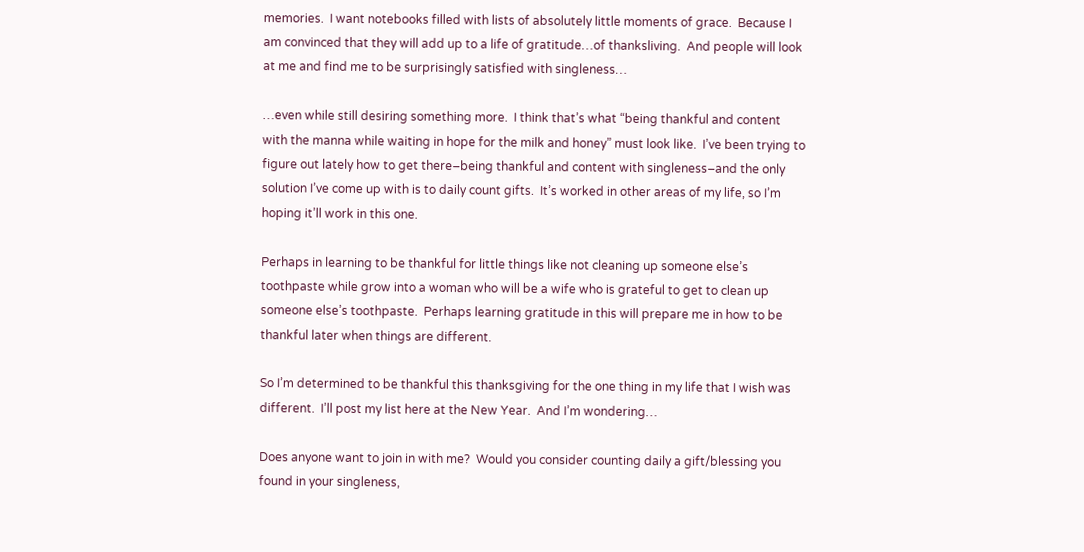memories.  I want notebooks filled with lists of absolutely little moments of grace.  Because I am convinced that they will add up to a life of gratitude…of thanksliving.  And people will look at me and find me to be surprisingly satisfied with singleness…

…even while still desiring something more.  I think that’s what “being thankful and content with the manna while waiting in hope for the milk and honey” must look like.  I’ve been trying to figure out lately how to get there–being thankful and content with singleness–and the only solution I’ve come up with is to daily count gifts.  It’s worked in other areas of my life, so I’m hoping it’ll work in this one.

Perhaps in learning to be thankful for little things like not cleaning up someone else’s toothpaste while grow into a woman who will be a wife who is grateful to get to clean up someone else’s toothpaste.  Perhaps learning gratitude in this will prepare me in how to be thankful later when things are different.

So I’m determined to be thankful this thanksgiving for the one thing in my life that I wish was different.  I’ll post my list here at the New Year.  And I’m wondering…

Does anyone want to join in with me?  Would you consider counting daily a gift/blessing you found in your singleness,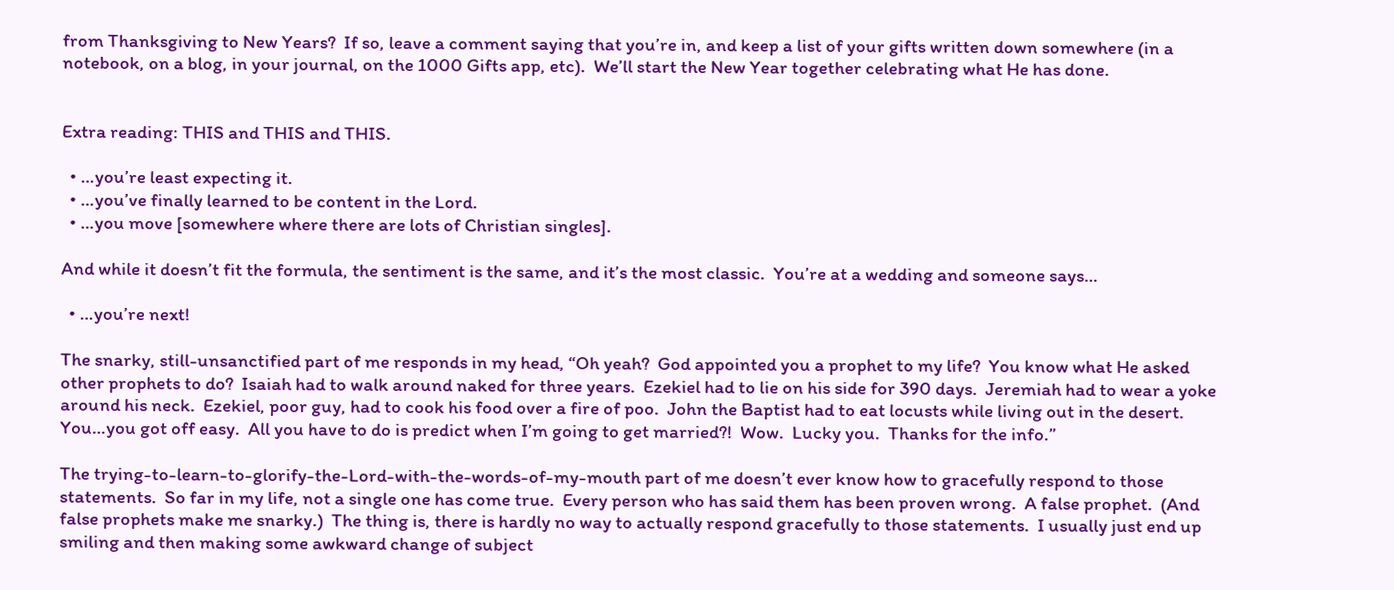from Thanksgiving to New Years?  If so, leave a comment saying that you’re in, and keep a list of your gifts written down somewhere (in a notebook, on a blog, in your journal, on the 1000 Gifts app, etc).  We’ll start the New Year together celebrating what He has done.


Extra reading: THIS and THIS and THIS.

  • …you’re least expecting it.
  • …you’ve finally learned to be content in the Lord.
  • …you move [somewhere where there are lots of Christian singles].

And while it doesn’t fit the formula, the sentiment is the same, and it’s the most classic.  You’re at a wedding and someone says…

  • …you’re next!

The snarky, still-unsanctified part of me responds in my head, “Oh yeah?  God appointed you a prophet to my life?  You know what He asked other prophets to do?  Isaiah had to walk around naked for three years.  Ezekiel had to lie on his side for 390 days.  Jeremiah had to wear a yoke around his neck.  Ezekiel, poor guy, had to cook his food over a fire of poo.  John the Baptist had to eat locusts while living out in the desert.  You…you got off easy.  All you have to do is predict when I’m going to get married?!  Wow.  Lucky you.  Thanks for the info.”

The trying-to-learn-to-glorify-the-Lord-with-the-words-of-my-mouth part of me doesn’t ever know how to gracefully respond to those statements.  So far in my life, not a single one has come true.  Every person who has said them has been proven wrong.  A false prophet.  (And false prophets make me snarky.)  The thing is, there is hardly no way to actually respond gracefully to those statements.  I usually just end up smiling and then making some awkward change of subject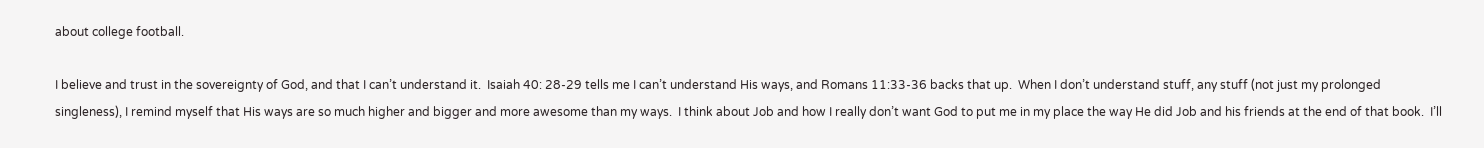about college football.

I believe and trust in the sovereignty of God, and that I can’t understand it.  Isaiah 40: 28-29 tells me I can’t understand His ways, and Romans 11:33-36 backs that up.  When I don’t understand stuff, any stuff (not just my prolonged singleness), I remind myself that His ways are so much higher and bigger and more awesome than my ways.  I think about Job and how I really don’t want God to put me in my place the way He did Job and his friends at the end of that book.  I’ll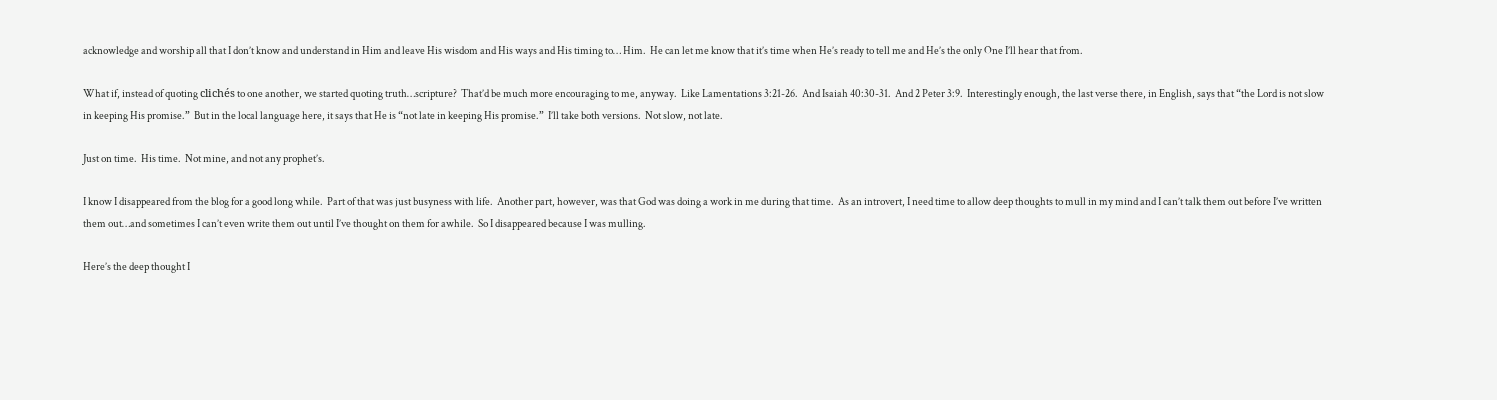acknowledge and worship all that I don’t know and understand in Him and leave His wisdom and His ways and His timing to… Him.  He can let me know that it’s time when He’s ready to tell me and He’s the only One I’ll hear that from.

What if, instead of quoting clichés to one another, we started quoting truth…scripture?  That’d be much more encouraging to me, anyway.  Like Lamentations 3:21-26.  And Isaiah 40:30-31.  And 2 Peter 3:9.  Interestingly enough, the last verse there, in English, says that “the Lord is not slow in keeping His promise.”  But in the local language here, it says that He is “not late in keeping His promise.”  I’ll take both versions.  Not slow, not late.

Just on time.  His time.  Not mine, and not any prophet’s.

I know I disappeared from the blog for a good long while.  Part of that was just busyness with life.  Another part, however, was that God was doing a work in me during that time.  As an introvert, I need time to allow deep thoughts to mull in my mind and I can’t talk them out before I’ve written them out…and sometimes I can’t even write them out until I’ve thought on them for awhile.  So I disappeared because I was mulling.

Here’s the deep thought I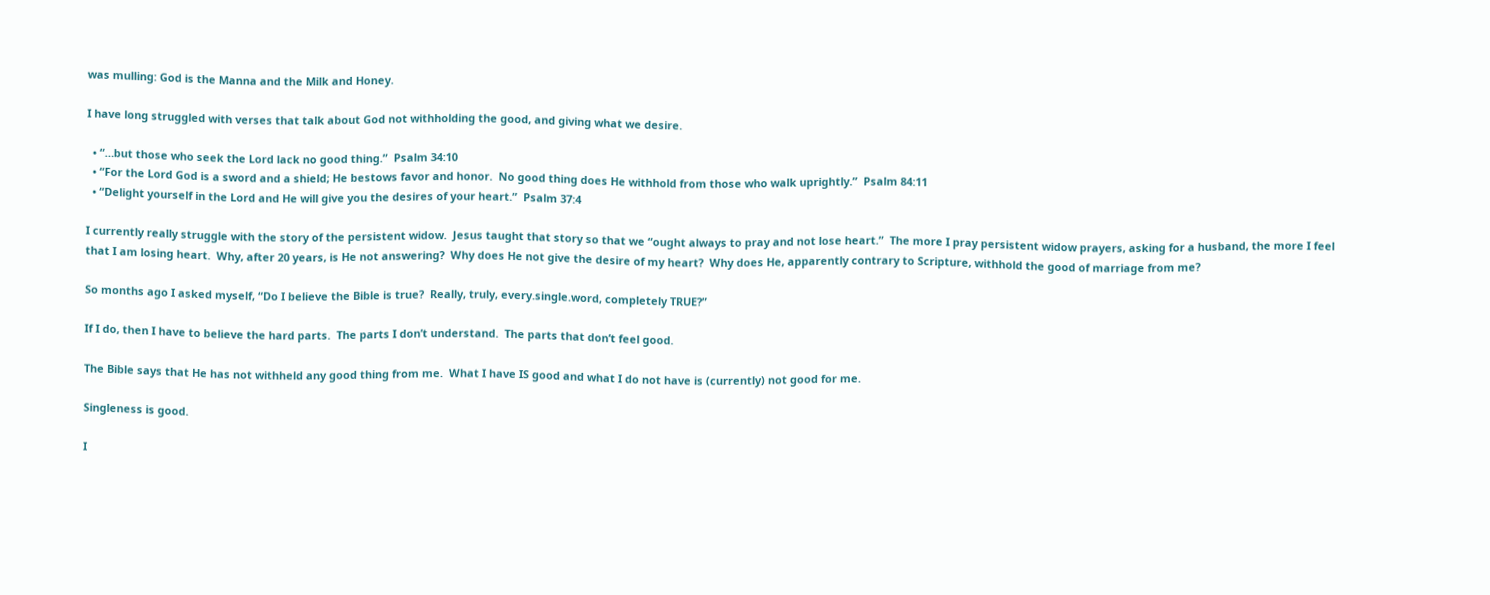was mulling: God is the Manna and the Milk and Honey.

I have long struggled with verses that talk about God not withholding the good, and giving what we desire.

  • “…but those who seek the Lord lack no good thing.”  Psalm 34:10
  • “For the Lord God is a sword and a shield; He bestows favor and honor.  No good thing does He withhold from those who walk uprightly.”  Psalm 84:11
  • “Delight yourself in the Lord and He will give you the desires of your heart.”  Psalm 37:4

I currently really struggle with the story of the persistent widow.  Jesus taught that story so that we “ought always to pray and not lose heart.”  The more I pray persistent widow prayers, asking for a husband, the more I feel that I am losing heart.  Why, after 20 years, is He not answering?  Why does He not give the desire of my heart?  Why does He, apparently contrary to Scripture, withhold the good of marriage from me?

So months ago I asked myself, “Do I believe the Bible is true?  Really, truly, every.single.word, completely TRUE?”

If I do, then I have to believe the hard parts.  The parts I don’t understand.  The parts that don’t feel good.

The Bible says that He has not withheld any good thing from me.  What I have IS good and what I do not have is (currently) not good for me.

Singleness is good.

I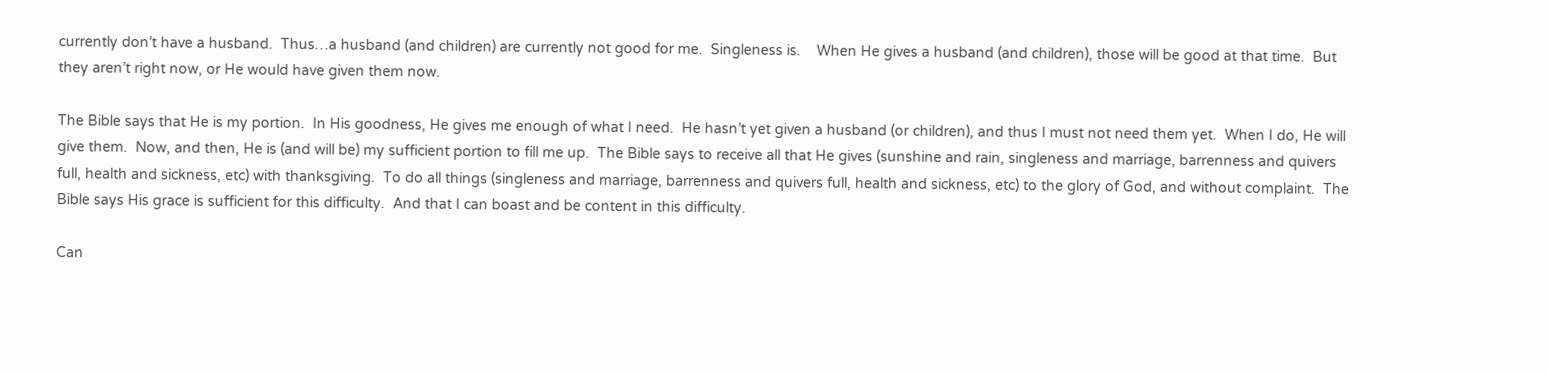currently don’t have a husband.  Thus…a husband (and children) are currently not good for me.  Singleness is.    When He gives a husband (and children), those will be good at that time.  But they aren’t right now, or He would have given them now.

The Bible says that He is my portion.  In His goodness, He gives me enough of what I need.  He hasn’t yet given a husband (or children), and thus I must not need them yet.  When I do, He will give them.  Now, and then, He is (and will be) my sufficient portion to fill me up.  The Bible says to receive all that He gives (sunshine and rain, singleness and marriage, barrenness and quivers full, health and sickness, etc) with thanksgiving.  To do all things (singleness and marriage, barrenness and quivers full, health and sickness, etc) to the glory of God, and without complaint.  The Bible says His grace is sufficient for this difficulty.  And that I can boast and be content in this difficulty.

Can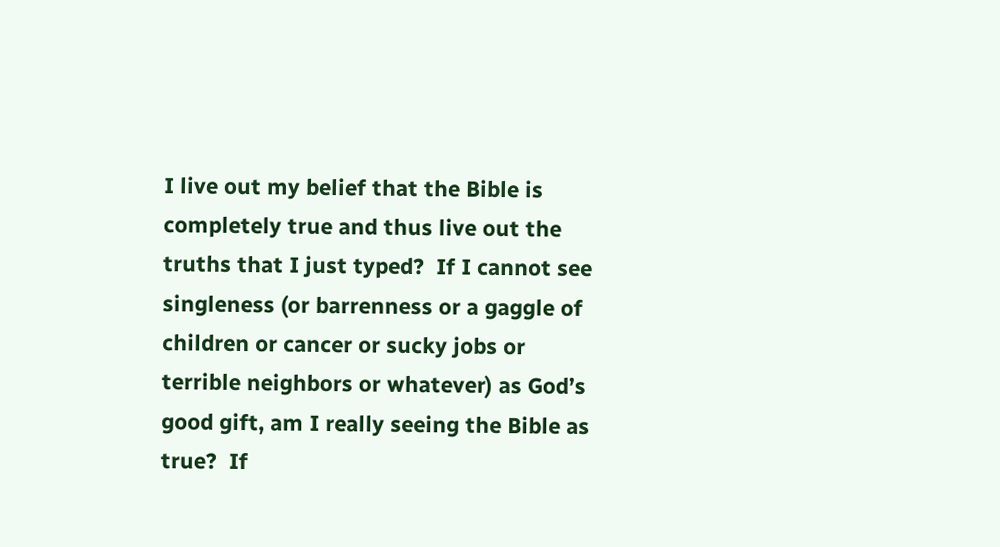I live out my belief that the Bible is completely true and thus live out the truths that I just typed?  If I cannot see singleness (or barrenness or a gaggle of children or cancer or sucky jobs or terrible neighbors or whatever) as God’s good gift, am I really seeing the Bible as true?  If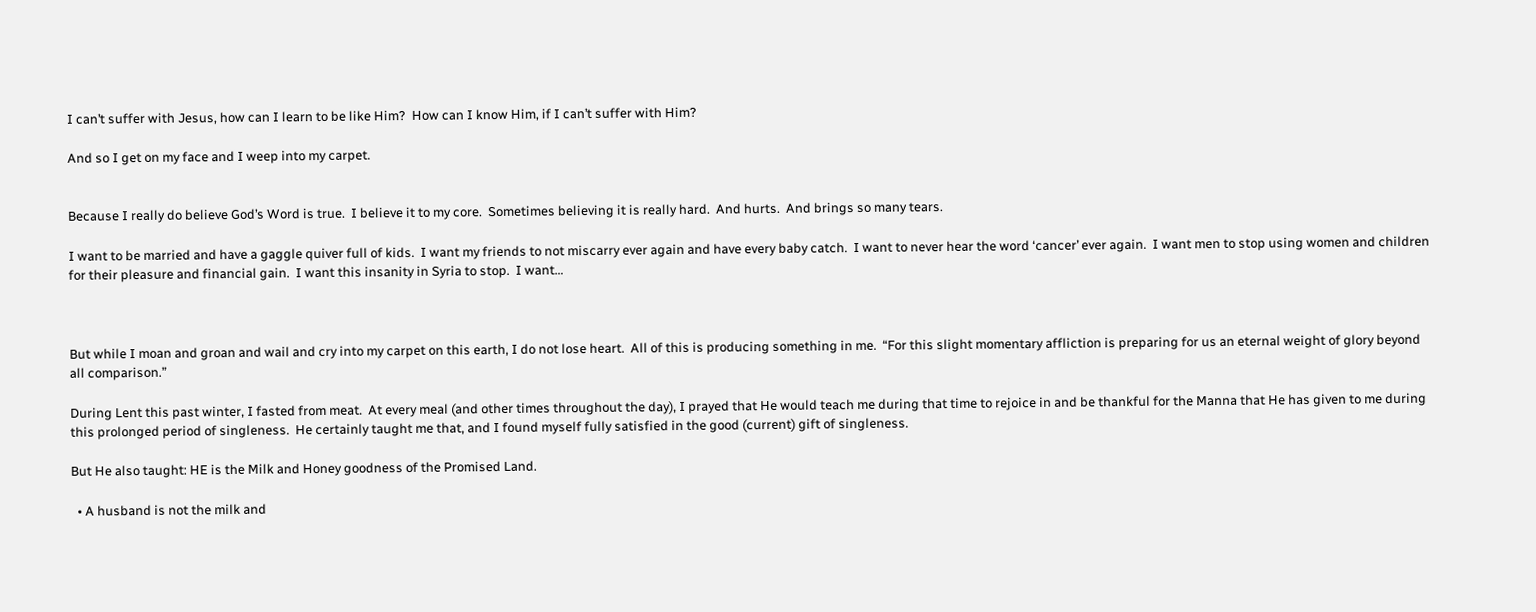I can’t suffer with Jesus, how can I learn to be like Him?  How can I know Him, if I can’t suffer with Him?

And so I get on my face and I weep into my carpet.


Because I really do believe God’s Word is true.  I believe it to my core.  Sometimes believing it is really hard.  And hurts.  And brings so many tears.

I want to be married and have a gaggle quiver full of kids.  I want my friends to not miscarry ever again and have every baby catch.  I want to never hear the word ‘cancer’ ever again.  I want men to stop using women and children for their pleasure and financial gain.  I want this insanity in Syria to stop.  I want…



But while I moan and groan and wail and cry into my carpet on this earth, I do not lose heart.  All of this is producing something in me.  “For this slight momentary affliction is preparing for us an eternal weight of glory beyond all comparison.”

During Lent this past winter, I fasted from meat.  At every meal (and other times throughout the day), I prayed that He would teach me during that time to rejoice in and be thankful for the Manna that He has given to me during this prolonged period of singleness.  He certainly taught me that, and I found myself fully satisfied in the good (current) gift of singleness.

But He also taught: HE is the Milk and Honey goodness of the Promised Land.

  • A husband is not the milk and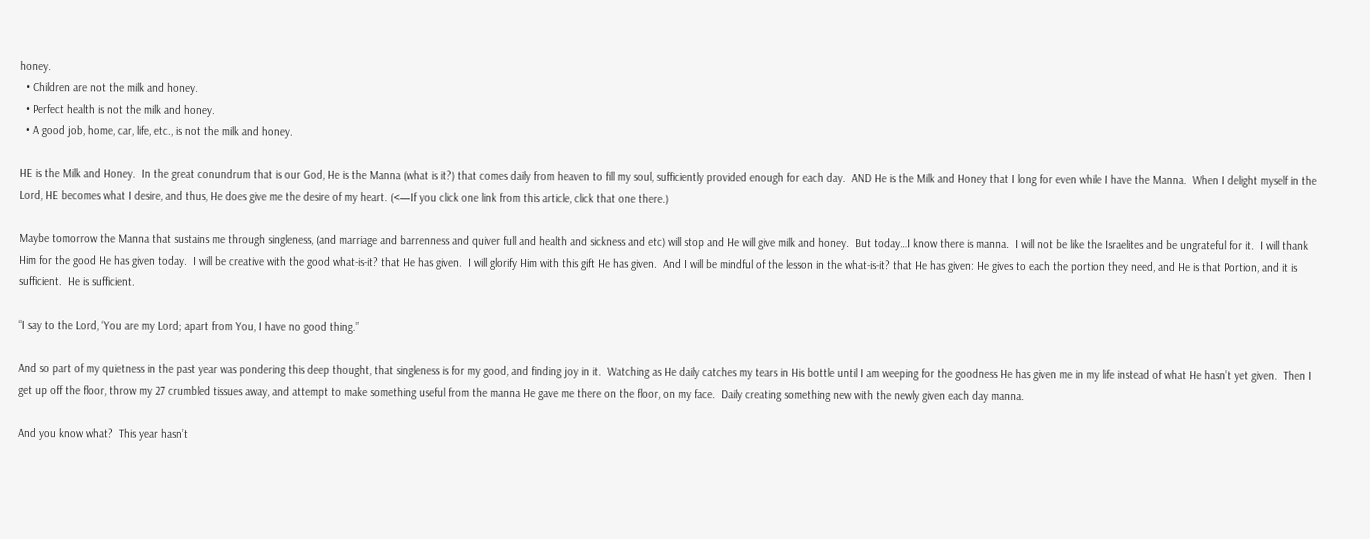honey.
  • Children are not the milk and honey.
  • Perfect health is not the milk and honey.
  • A good job, home, car, life, etc., is not the milk and honey.

HE is the Milk and Honey.  In the great conundrum that is our God, He is the Manna (what is it?) that comes daily from heaven to fill my soul, sufficiently provided enough for each day.  AND He is the Milk and Honey that I long for even while I have the Manna.  When I delight myself in the Lord, HE becomes what I desire, and thus, He does give me the desire of my heart. (<—If you click one link from this article, click that one there.)

Maybe tomorrow the Manna that sustains me through singleness, (and marriage and barrenness and quiver full and health and sickness and etc) will stop and He will give milk and honey.  But today…I know there is manna.  I will not be like the Israelites and be ungrateful for it.  I will thank Him for the good He has given today.  I will be creative with the good what-is-it? that He has given.  I will glorify Him with this gift He has given.  And I will be mindful of the lesson in the what-is-it? that He has given: He gives to each the portion they need, and He is that Portion, and it is sufficient.  He is sufficient.

“I say to the Lord, ‘You are my Lord; apart from You, I have no good thing.”

And so part of my quietness in the past year was pondering this deep thought, that singleness is for my good, and finding joy in it.  Watching as He daily catches my tears in His bottle until I am weeping for the goodness He has given me in my life instead of what He hasn’t yet given.  Then I get up off the floor, throw my 27 crumbled tissues away, and attempt to make something useful from the manna He gave me there on the floor, on my face.  Daily creating something new with the newly given each day manna.

And you know what?  This year hasn’t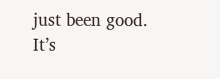just been good.  It’s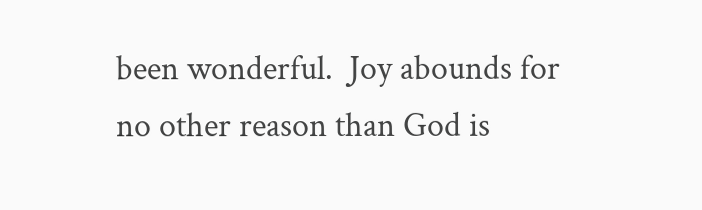been wonderful.  Joy abounds for no other reason than God is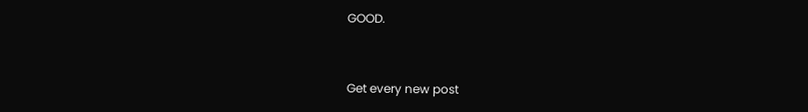GOOD.


Get every new post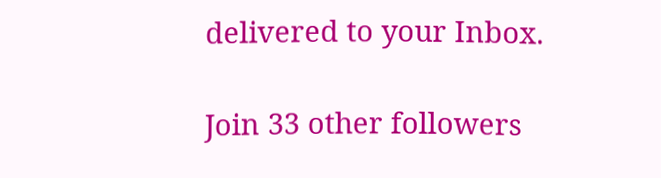delivered to your Inbox.

Join 33 other followers